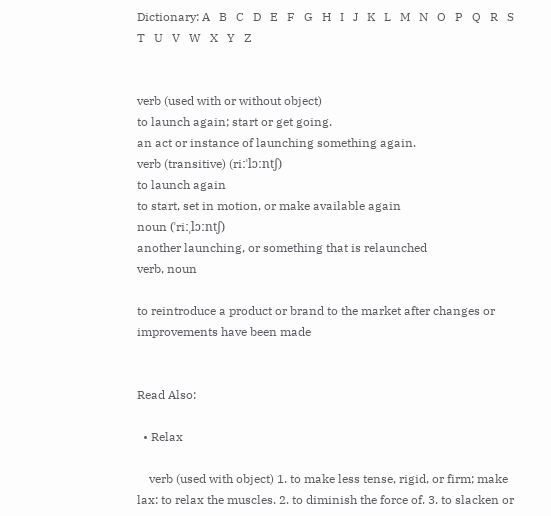Dictionary: A   B   C   D   E   F   G   H   I   J   K   L   M   N   O   P   Q   R   S   T   U   V   W   X   Y   Z


verb (used with or without object)
to launch again; start or get going.
an act or instance of launching something again.
verb (transitive) (riːˈlɔːntʃ)
to launch again
to start, set in motion, or make available again
noun (ˈriːˌlɔːntʃ)
another launching, or something that is relaunched
verb, noun

to reintroduce a product or brand to the market after changes or improvements have been made


Read Also:

  • Relax

    verb (used with object) 1. to make less tense, rigid, or firm; make lax: to relax the muscles. 2. to diminish the force of. 3. to slacken or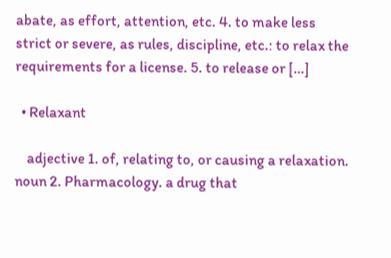abate, as effort, attention, etc. 4. to make less strict or severe, as rules, discipline, etc.: to relax the requirements for a license. 5. to release or […]

  • Relaxant

    adjective 1. of, relating to, or causing a relaxation. noun 2. Pharmacology. a drug that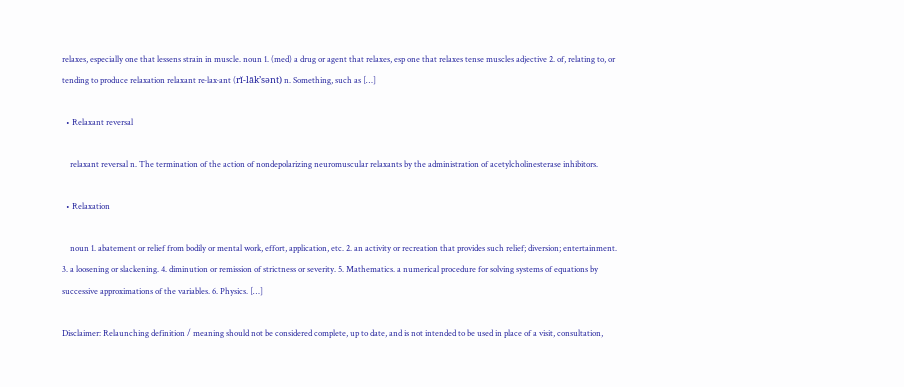relaxes, especially one that lessens strain in muscle. noun 1. (med) a drug or agent that relaxes, esp one that relaxes tense muscles adjective 2. of, relating to, or tending to produce relaxation relaxant re·lax·ant (rĭ-lāk’sənt) n. Something, such as […]

  • Relaxant reversal

    relaxant reversal n. The termination of the action of nondepolarizing neuromuscular relaxants by the administration of acetylcholinesterase inhibitors.

  • Relaxation

    noun 1. abatement or relief from bodily or mental work, effort, application, etc. 2. an activity or recreation that provides such relief; diversion; entertainment. 3. a loosening or slackening. 4. diminution or remission of strictness or severity. 5. Mathematics. a numerical procedure for solving systems of equations by successive approximations of the variables. 6. Physics. […]

Disclaimer: Relaunching definition / meaning should not be considered complete, up to date, and is not intended to be used in place of a visit, consultation,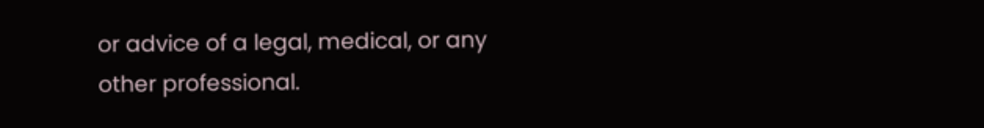or advice of a legal, medical, or any other professional.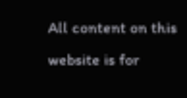All content on this website is for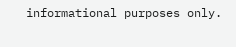informational purposes only.